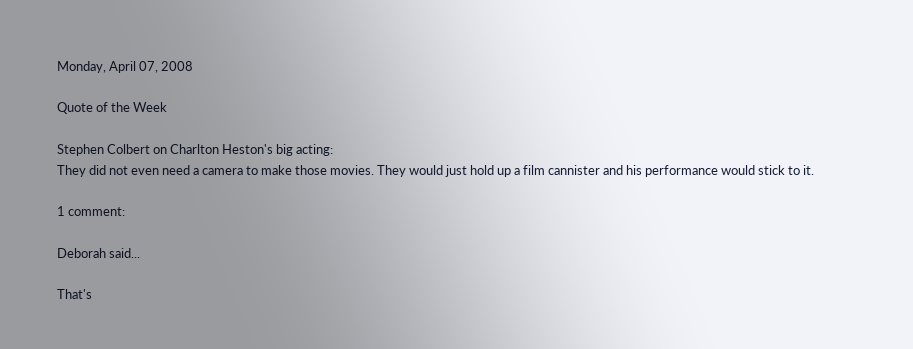Monday, April 07, 2008

Quote of the Week

Stephen Colbert on Charlton Heston's big acting:
They did not even need a camera to make those movies. They would just hold up a film cannister and his performance would stick to it.

1 comment:

Deborah said...

That's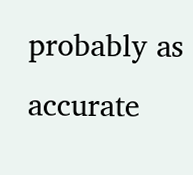probably as accurate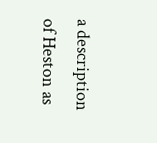a description of Heston as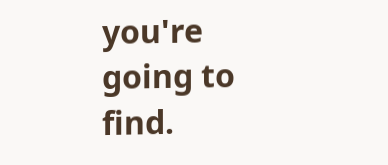you're going to find.